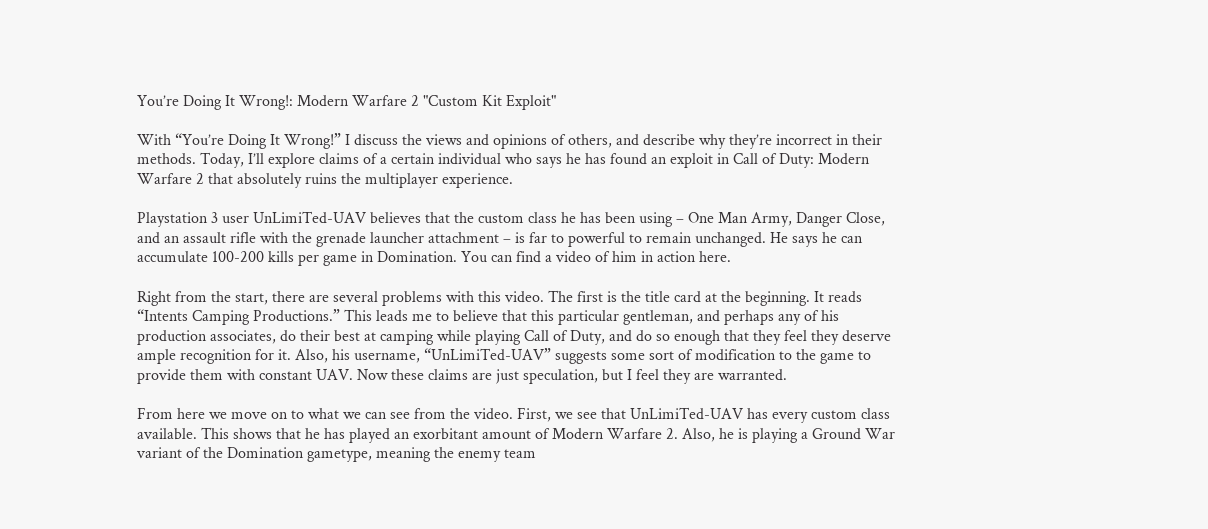You’re Doing It Wrong!: Modern Warfare 2 "Custom Kit Exploit"

With “You’re Doing It Wrong!” I discuss the views and opinions of others, and describe why they’re incorrect in their methods. Today, I’ll explore claims of a certain individual who says he has found an exploit in Call of Duty: Modern Warfare 2 that absolutely ruins the multiplayer experience.

Playstation 3 user UnLimiTed-UAV believes that the custom class he has been using – One Man Army, Danger Close, and an assault rifle with the grenade launcher attachment – is far to powerful to remain unchanged. He says he can accumulate 100-200 kills per game in Domination. You can find a video of him in action here.

Right from the start, there are several problems with this video. The first is the title card at the beginning. It reads “Intents Camping Productions.” This leads me to believe that this particular gentleman, and perhaps any of his production associates, do their best at camping while playing Call of Duty, and do so enough that they feel they deserve ample recognition for it. Also, his username, “UnLimiTed-UAV” suggests some sort of modification to the game to provide them with constant UAV. Now these claims are just speculation, but I feel they are warranted.

From here we move on to what we can see from the video. First, we see that UnLimiTed-UAV has every custom class available. This shows that he has played an exorbitant amount of Modern Warfare 2. Also, he is playing a Ground War variant of the Domination gametype, meaning the enemy team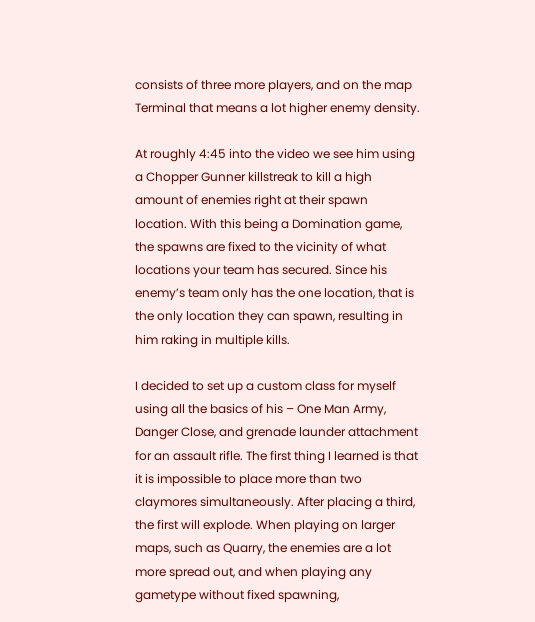consists of three more players, and on the map Terminal that means a lot higher enemy density.

At roughly 4:45 into the video we see him using a Chopper Gunner killstreak to kill a high amount of enemies right at their spawn location. With this being a Domination game, the spawns are fixed to the vicinity of what locations your team has secured. Since his enemy’s team only has the one location, that is the only location they can spawn, resulting in him raking in multiple kills.

I decided to set up a custom class for myself using all the basics of his – One Man Army, Danger Close, and grenade launder attachment for an assault rifle. The first thing I learned is that it is impossible to place more than two claymores simultaneously. After placing a third, the first will explode. When playing on larger maps, such as Quarry, the enemies are a lot more spread out, and when playing any gametype without fixed spawning,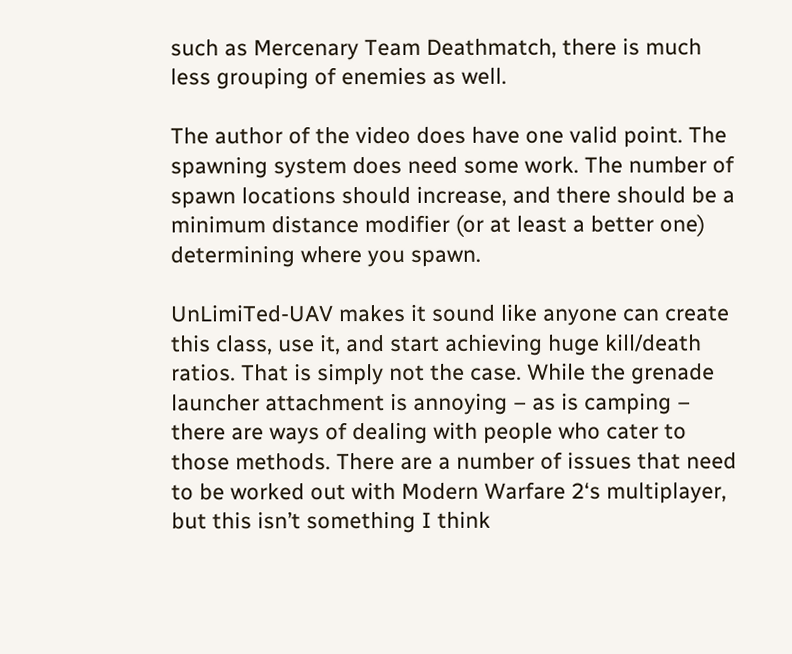such as Mercenary Team Deathmatch, there is much less grouping of enemies as well.

The author of the video does have one valid point. The spawning system does need some work. The number of spawn locations should increase, and there should be a minimum distance modifier (or at least a better one) determining where you spawn.

UnLimiTed-UAV makes it sound like anyone can create this class, use it, and start achieving huge kill/death ratios. That is simply not the case. While the grenade launcher attachment is annoying – as is camping – there are ways of dealing with people who cater to those methods. There are a number of issues that need to be worked out with Modern Warfare 2‘s multiplayer, but this isn’t something I think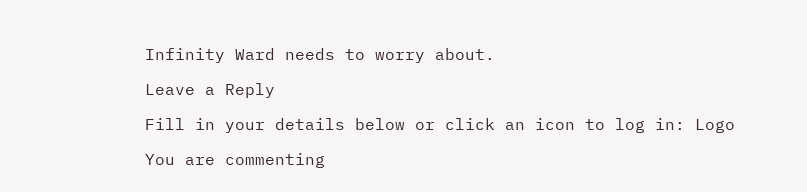Infinity Ward needs to worry about.

Leave a Reply

Fill in your details below or click an icon to log in: Logo

You are commenting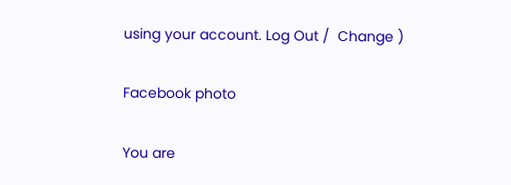using your account. Log Out /  Change )

Facebook photo

You are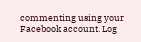commenting using your Facebook account. Log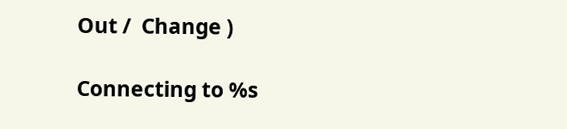Out /  Change )

Connecting to %s